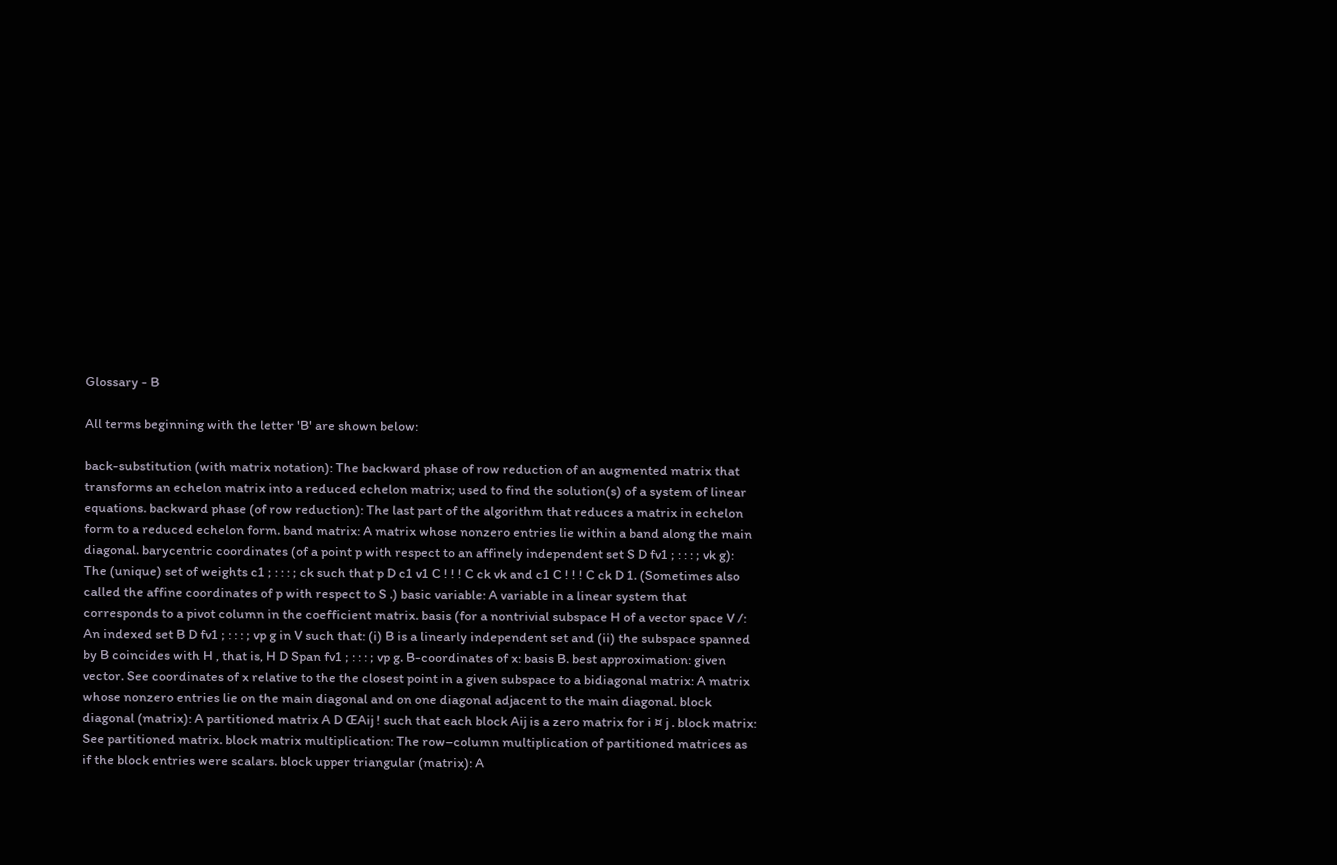Glossary - B

All terms beginning with the letter 'B' are shown below:

back-substitution (with matrix notation): The backward phase of row reduction of an augmented matrix that transforms an echelon matrix into a reduced echelon matrix; used to find the solution(s) of a system of linear equations. backward phase (of row reduction): The last part of the algorithm that reduces a matrix in echelon form to a reduced echelon form. band matrix: A matrix whose nonzero entries lie within a band along the main diagonal. barycentric coordinates (of a point p with respect to an affinely independent set S D fv1 ; : : : ; vk g): The (unique) set of weights c1 ; : : : ; ck such that p D c1 v1 C ! ! ! C ck vk and c1 C ! ! ! C ck D 1. (Sometimes also called the affine coordinates of p with respect to S .) basic variable: A variable in a linear system that corresponds to a pivot column in the coefficient matrix. basis (for a nontrivial subspace H of a vector space V /: An indexed set B D fv1 ; : : : ; vp g in V such that: (i) B is a linearly independent set and (ii) the subspace spanned by B coincides with H , that is, H D Span fv1 ; : : : ; vp g. B-coordinates of x: basis B. best approximation: given vector. See coordinates of x relative to the the closest point in a given subspace to a bidiagonal matrix: A matrix whose nonzero entries lie on the main diagonal and on one diagonal adjacent to the main diagonal. block diagonal (matrix): A partitioned matrix A D ŒAij ! such that each block Aij is a zero matrix for i ¤ j . block matrix: See partitioned matrix. block matrix multiplication: The row–column multiplication of partitioned matrices as if the block entries were scalars. block upper triangular (matrix): A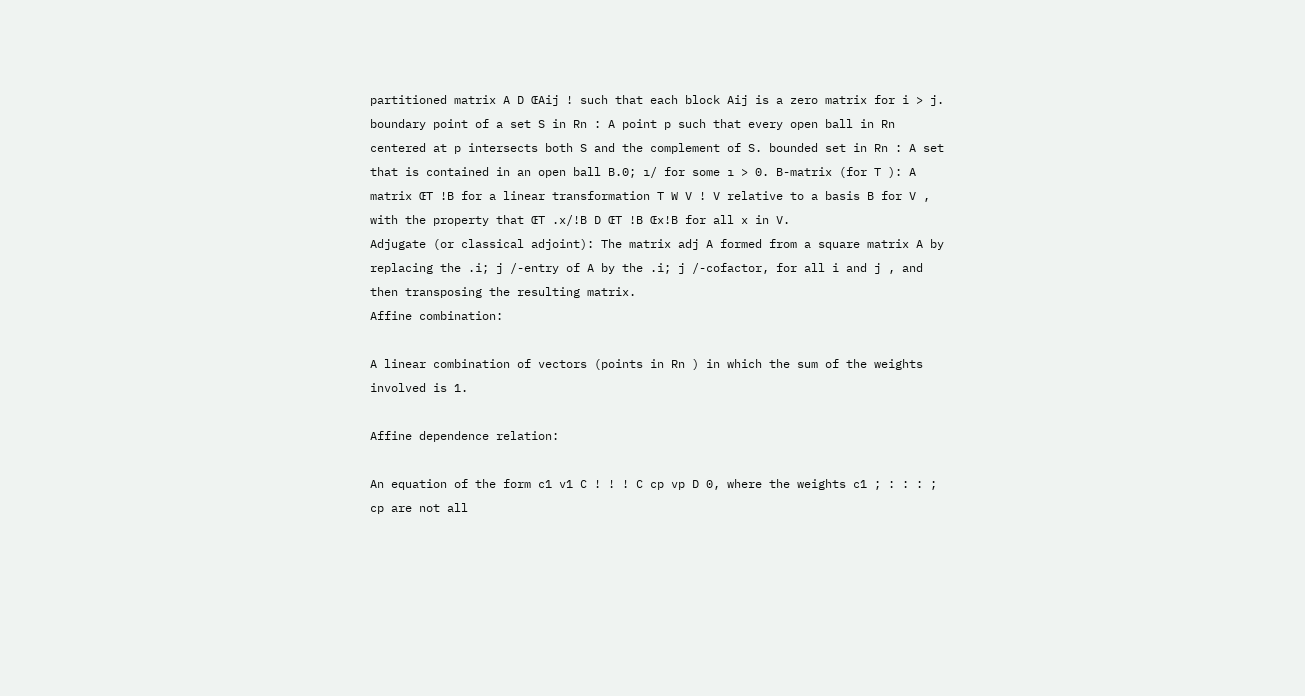partitioned matrix A D ŒAij ! such that each block Aij is a zero matrix for i > j. boundary point of a set S in Rn : A point p such that every open ball in Rn centered at p intersects both S and the complement of S. bounded set in Rn : A set that is contained in an open ball B.0; ı/ for some ı > 0. B-matrix (for T ): A matrix ŒT !B for a linear transformation T W V ! V relative to a basis B for V , with the property that ŒT .x/!B D ŒT !B Œx!B for all x in V.
Adjugate (or classical adjoint): The matrix adj A formed from a square matrix A by replacing the .i; j /-entry of A by the .i; j /-cofactor, for all i and j , and then transposing the resulting matrix.
Affine combination:

A linear combination of vectors (points in Rn ) in which the sum of the weights involved is 1.

Affine dependence relation:

An equation of the form c1 v1 C ! ! ! C cp vp D 0, where the weights c1 ; : : : ; cp are not all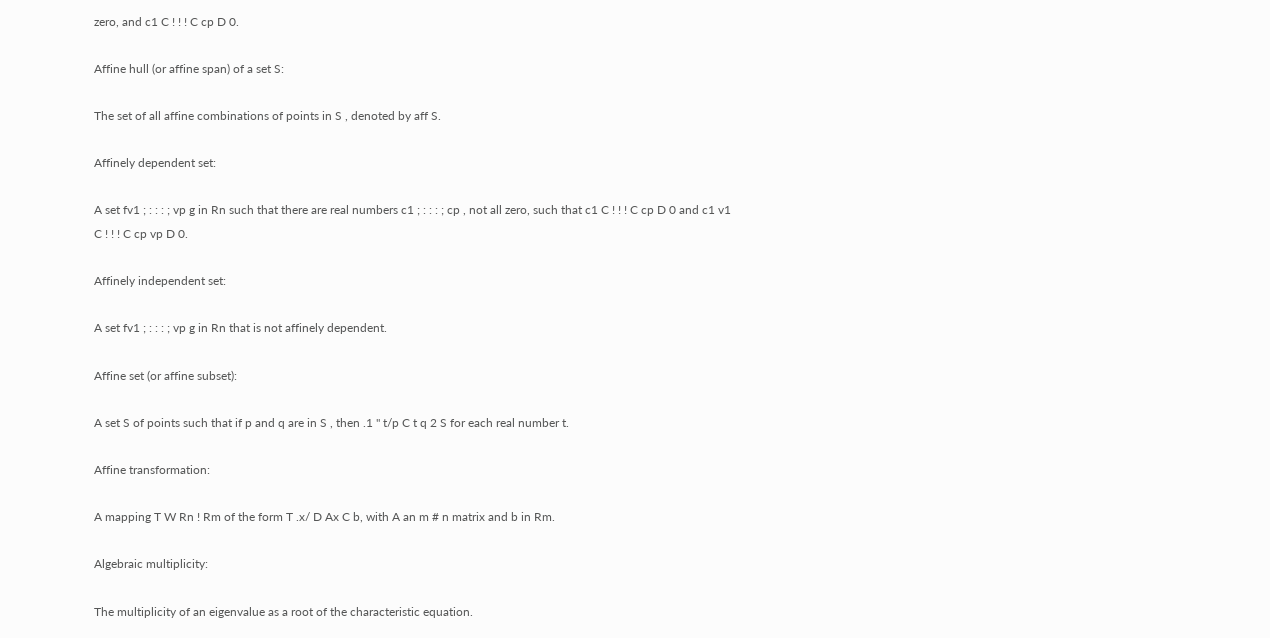zero, and c1 C ! ! ! C cp D 0.

Affine hull (or affine span) of a set S:

The set of all affine combinations of points in S , denoted by aff S.

Affinely dependent set:

A set fv1 ; : : : ; vp g in Rn such that there are real numbers c1 ; : : : ; cp , not all zero, such that c1 C ! ! ! C cp D 0 and c1 v1 C ! ! ! C cp vp D 0.

Affinely independent set:

A set fv1 ; : : : ; vp g in Rn that is not affinely dependent.

Affine set (or affine subset):

A set S of points such that if p and q are in S , then .1 " t/p C t q 2 S for each real number t.

Affine transformation:

A mapping T W Rn ! Rm of the form T .x/ D Ax C b, with A an m # n matrix and b in Rm.

Algebraic multiplicity:

The multiplicity of an eigenvalue as a root of the characteristic equation.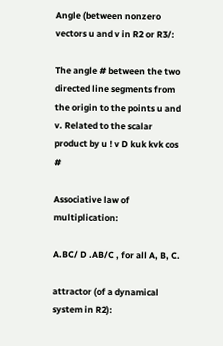Angle (between nonzero vectors u and v in R2 or R3/:

The angle # between the two directed line segments from the origin to the points u and v. Related to the scalar product by u ! v D kuk kvk cos #

Associative law of multiplication:

A.BC/ D .AB/C , for all A, B, C.

attractor (of a dynamical system in R2):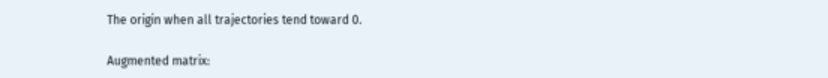The origin when all trajectories tend toward 0.

Augmented matrix: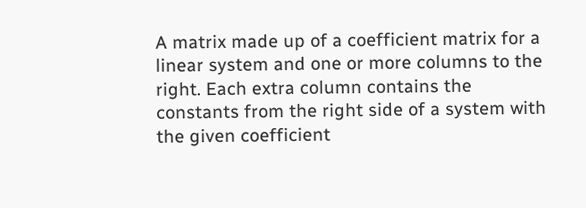A matrix made up of a coefficient matrix for a linear system and one or more columns to the right. Each extra column contains the constants from the right side of a system with the given coefficient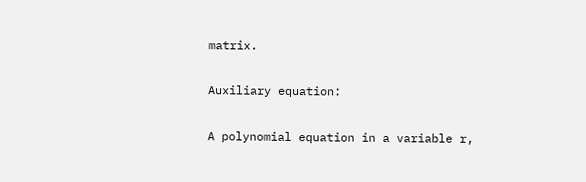matrix.

Auxiliary equation:

A polynomial equation in a variable r,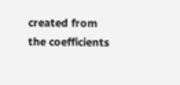created from the coefficients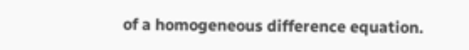of a homogeneous difference equation.